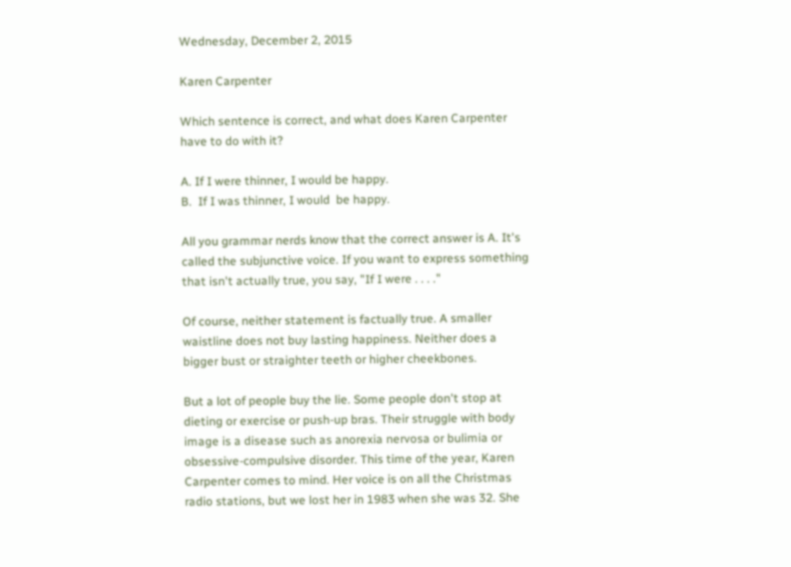Wednesday, December 2, 2015

Karen Carpenter

Which sentence is correct, and what does Karen Carpenter have to do with it?

A. If I were thinner, I would be happy.
B.  If I was thinner, I would  be happy.

All you grammar nerds know that the correct answer is A. It's called the subjunctive voice. If you want to express something that isn't actually true, you say, "If I were . . . ."

Of course, neither statement is factually true. A smaller waistline does not buy lasting happiness. Neither does a bigger bust or straighter teeth or higher cheekbones.

But a lot of people buy the lie. Some people don't stop at dieting or exercise or push-up bras. Their struggle with body image is a disease such as anorexia nervosa or bulimia or obsessive-compulsive disorder. This time of the year, Karen Carpenter comes to mind. Her voice is on all the Christmas radio stations, but we lost her in 1983 when she was 32. She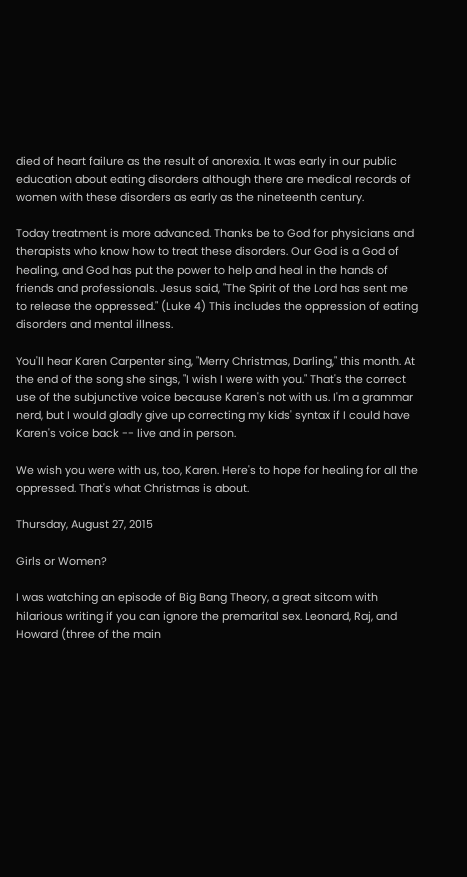died of heart failure as the result of anorexia. It was early in our public
education about eating disorders although there are medical records of women with these disorders as early as the nineteenth century.

Today treatment is more advanced. Thanks be to God for physicians and therapists who know how to treat these disorders. Our God is a God of healing, and God has put the power to help and heal in the hands of friends and professionals. Jesus said, "The Spirit of the Lord has sent me to release the oppressed." (Luke 4) This includes the oppression of eating disorders and mental illness.

You'll hear Karen Carpenter sing, "Merry Christmas, Darling," this month. At the end of the song she sings, "I wish I were with you." That's the correct use of the subjunctive voice because Karen's not with us. I'm a grammar nerd, but I would gladly give up correcting my kids' syntax if I could have Karen's voice back -- live and in person.

We wish you were with us, too, Karen. Here's to hope for healing for all the oppressed. That's what Christmas is about.

Thursday, August 27, 2015

Girls or Women?

I was watching an episode of Big Bang Theory, a great sitcom with hilarious writing if you can ignore the premarital sex. Leonard, Raj, and Howard (three of the main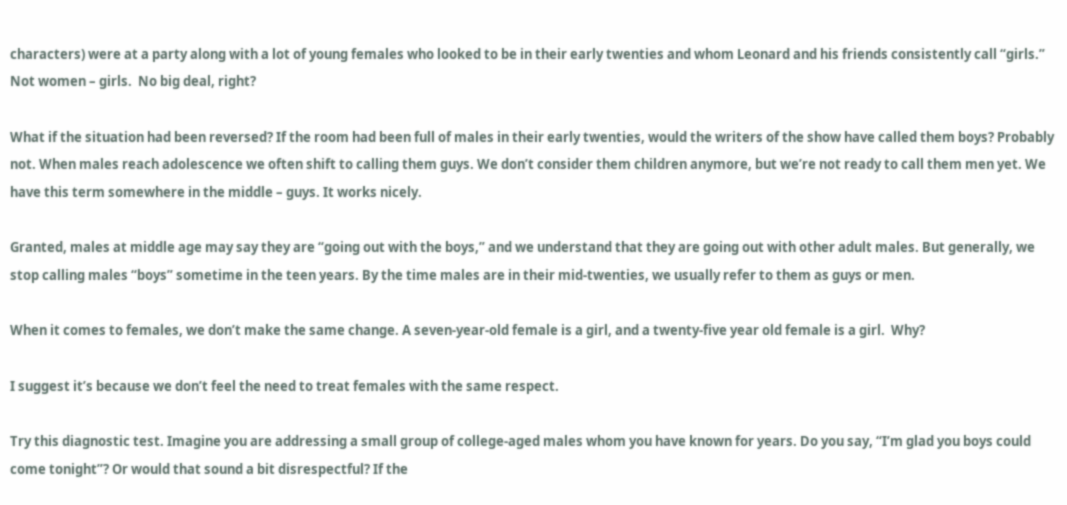characters) were at a party along with a lot of young females who looked to be in their early twenties and whom Leonard and his friends consistently call “girls.” Not women – girls.  No big deal, right?

What if the situation had been reversed? If the room had been full of males in their early twenties, would the writers of the show have called them boys? Probably not. When males reach adolescence we often shift to calling them guys. We don’t consider them children anymore, but we’re not ready to call them men yet. We have this term somewhere in the middle – guys. It works nicely.

Granted, males at middle age may say they are “going out with the boys,” and we understand that they are going out with other adult males. But generally, we stop calling males “boys” sometime in the teen years. By the time males are in their mid-twenties, we usually refer to them as guys or men.

When it comes to females, we don’t make the same change. A seven-year-old female is a girl, and a twenty-five year old female is a girl.  Why?

I suggest it’s because we don’t feel the need to treat females with the same respect.

Try this diagnostic test. Imagine you are addressing a small group of college-aged males whom you have known for years. Do you say, “I’m glad you boys could come tonight”? Or would that sound a bit disrespectful? If the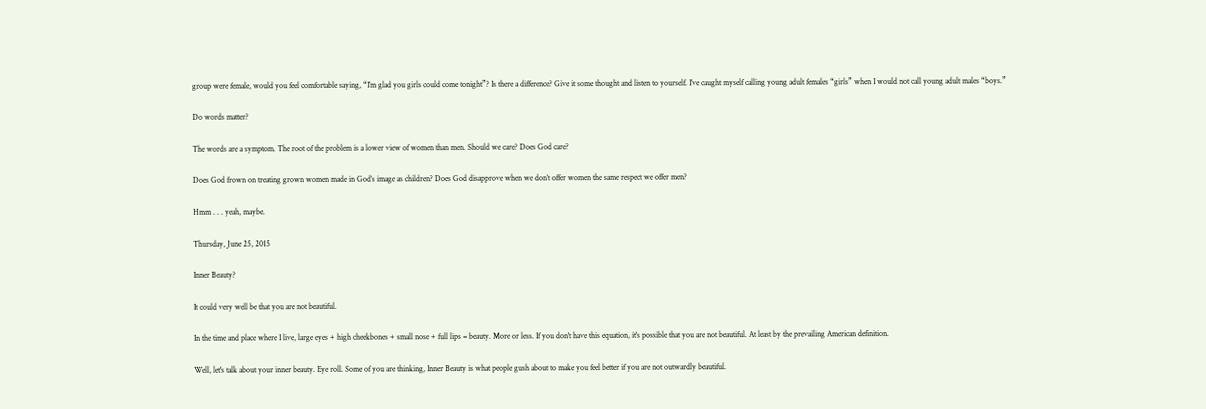group were female, would you feel comfortable saying, “I’m glad you girls could come tonight”? Is there a difference? Give it some thought and listen to yourself. I’ve caught myself calling young adult females “girls” when I would not call young adult males “boys.”

Do words matter?

The words are a symptom. The root of the problem is a lower view of women than men. Should we care? Does God care?

Does God frown on treating grown women made in God’s image as children? Does God disapprove when we don’t offer women the same respect we offer men?

Hmm . . . yeah, maybe.

Thursday, June 25, 2015

Inner Beauty?

It could very well be that you are not beautiful.

In the time and place where I live, large eyes + high cheekbones + small nose + full lips = beauty. More or less. If you don't have this equation, it's possible that you are not beautiful. At least by the prevailing American definition.

Well, let's talk about your inner beauty. Eye roll. Some of you are thinking, Inner Beauty is what people gush about to make you feel better if you are not outwardly beautiful.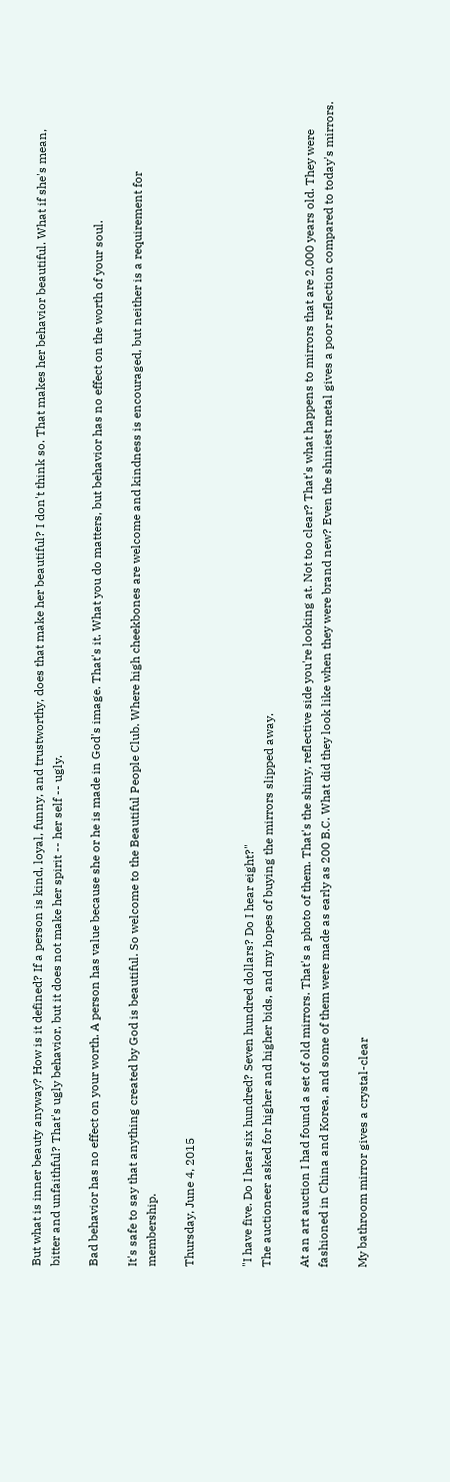But what is inner beauty anyway? How is it defined? If a person is kind, loyal, funny, and trustworthy, does that make her beautiful? I don't think so. That makes her behavior beautiful. What if she's mean, bitter and unfaithful? That's ugly behavior, but it does not make her spirit -- her self -- ugly.

Bad behavior has no effect on your worth. A person has value because she or he is made in God's image. That's it. What you do matters, but behavior has no effect on the worth of your soul.

It's safe to say that anything created by God is beautiful. So welcome to the Beautiful People Club. Where high cheekbones are welcome and kindness is encouraged, but neither is a requirement for membership.

Thursday, June 4, 2015


"I have five. Do I hear six hundred? Seven hundred dollars? Do I hear eight?"
The auctioneer asked for higher and higher bids, and my hopes of buying the mirrors slipped away.

At an art auction I had found a set of old mirrors. That's a photo of them. That's the shiny, reflective side you're looking at. Not too clear? That's what happens to mirrors that are 2,000 years old. They were fashioned in China and Korea, and some of them were made as early as 200 B.C. What did they look like when they were brand new? Even the shiniest metal gives a poor reflection compared to today's mirrors.

My bathroom mirror gives a crystal-clear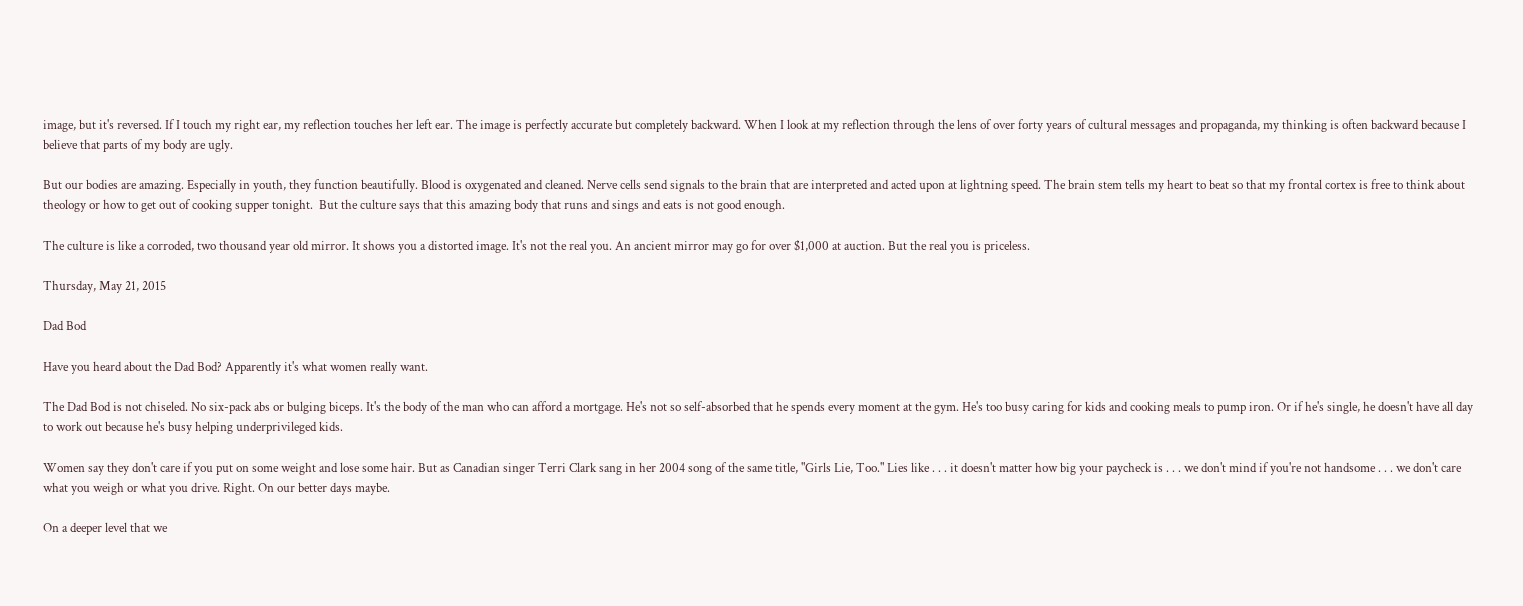image, but it's reversed. If I touch my right ear, my reflection touches her left ear. The image is perfectly accurate but completely backward. When I look at my reflection through the lens of over forty years of cultural messages and propaganda, my thinking is often backward because I believe that parts of my body are ugly.

But our bodies are amazing. Especially in youth, they function beautifully. Blood is oxygenated and cleaned. Nerve cells send signals to the brain that are interpreted and acted upon at lightning speed. The brain stem tells my heart to beat so that my frontal cortex is free to think about theology or how to get out of cooking supper tonight.  But the culture says that this amazing body that runs and sings and eats is not good enough.

The culture is like a corroded, two thousand year old mirror. It shows you a distorted image. It's not the real you. An ancient mirror may go for over $1,000 at auction. But the real you is priceless.

Thursday, May 21, 2015

Dad Bod

Have you heard about the Dad Bod? Apparently it's what women really want.

The Dad Bod is not chiseled. No six-pack abs or bulging biceps. It's the body of the man who can afford a mortgage. He's not so self-absorbed that he spends every moment at the gym. He's too busy caring for kids and cooking meals to pump iron. Or if he's single, he doesn't have all day to work out because he's busy helping underprivileged kids.

Women say they don't care if you put on some weight and lose some hair. But as Canadian singer Terri Clark sang in her 2004 song of the same title, "Girls Lie, Too." Lies like . . . it doesn't matter how big your paycheck is . . . we don't mind if you're not handsome . . . we don't care what you weigh or what you drive. Right. On our better days maybe.

On a deeper level that we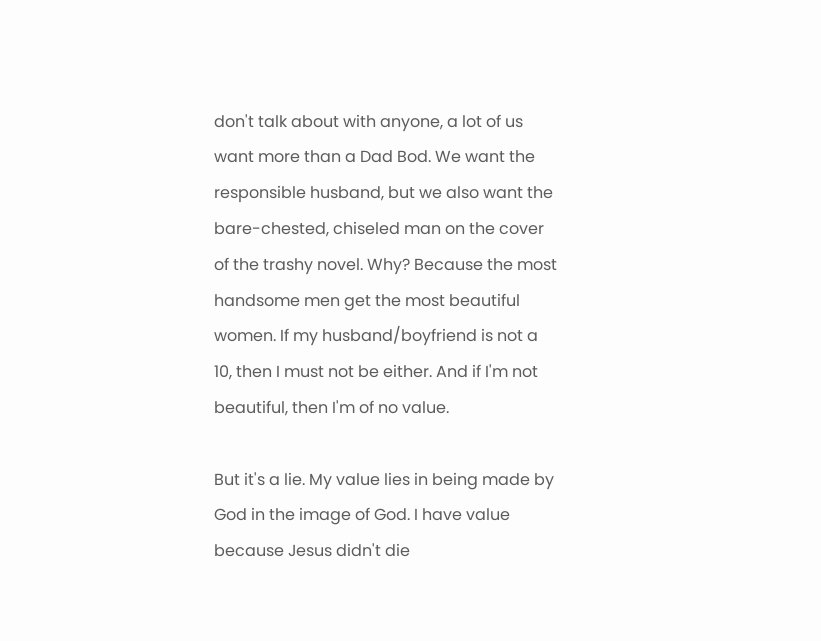don't talk about with anyone, a lot of us want more than a Dad Bod. We want the responsible husband, but we also want the bare-chested, chiseled man on the cover of the trashy novel. Why? Because the most handsome men get the most beautiful women. If my husband/boyfriend is not a 10, then I must not be either. And if I'm not beautiful, then I'm of no value.

But it's a lie. My value lies in being made by God in the image of God. I have value because Jesus didn't die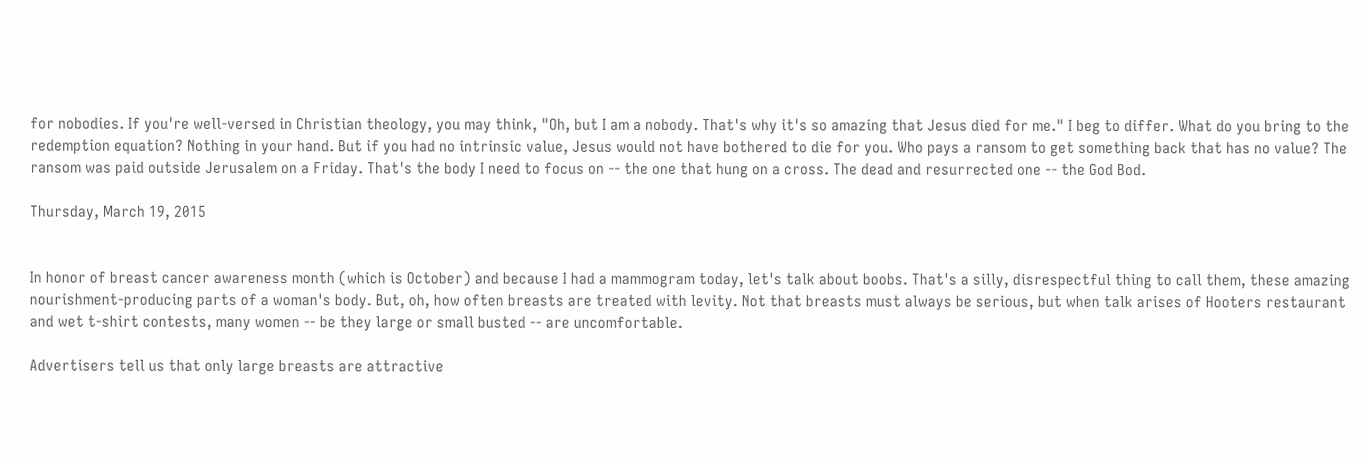for nobodies. If you're well-versed in Christian theology, you may think, "Oh, but I am a nobody. That's why it's so amazing that Jesus died for me." I beg to differ. What do you bring to the redemption equation? Nothing in your hand. But if you had no intrinsic value, Jesus would not have bothered to die for you. Who pays a ransom to get something back that has no value? The ransom was paid outside Jerusalem on a Friday. That's the body I need to focus on -- the one that hung on a cross. The dead and resurrected one -- the God Bod.

Thursday, March 19, 2015


In honor of breast cancer awareness month (which is October) and because I had a mammogram today, let's talk about boobs. That's a silly, disrespectful thing to call them, these amazing nourishment-producing parts of a woman's body. But, oh, how often breasts are treated with levity. Not that breasts must always be serious, but when talk arises of Hooters restaurant and wet t-shirt contests, many women -- be they large or small busted -- are uncomfortable.

Advertisers tell us that only large breasts are attractive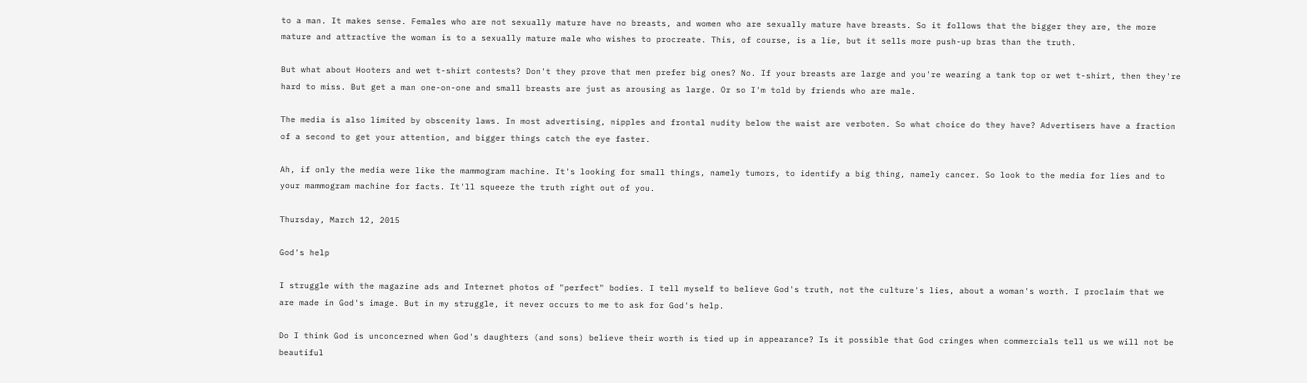to a man. It makes sense. Females who are not sexually mature have no breasts, and women who are sexually mature have breasts. So it follows that the bigger they are, the more mature and attractive the woman is to a sexually mature male who wishes to procreate. This, of course, is a lie, but it sells more push-up bras than the truth.

But what about Hooters and wet t-shirt contests? Don't they prove that men prefer big ones? No. If your breasts are large and you're wearing a tank top or wet t-shirt, then they're hard to miss. But get a man one-on-one and small breasts are just as arousing as large. Or so I'm told by friends who are male.

The media is also limited by obscenity laws. In most advertising, nipples and frontal nudity below the waist are verboten. So what choice do they have? Advertisers have a fraction of a second to get your attention, and bigger things catch the eye faster.

Ah, if only the media were like the mammogram machine. It's looking for small things, namely tumors, to identify a big thing, namely cancer. So look to the media for lies and to your mammogram machine for facts. It'll squeeze the truth right out of you.

Thursday, March 12, 2015

God's help

I struggle with the magazine ads and Internet photos of "perfect" bodies. I tell myself to believe God's truth, not the culture's lies, about a woman's worth. I proclaim that we are made in God's image. But in my struggle, it never occurs to me to ask for God's help.

Do I think God is unconcerned when God's daughters (and sons) believe their worth is tied up in appearance? Is it possible that God cringes when commercials tell us we will not be beautiful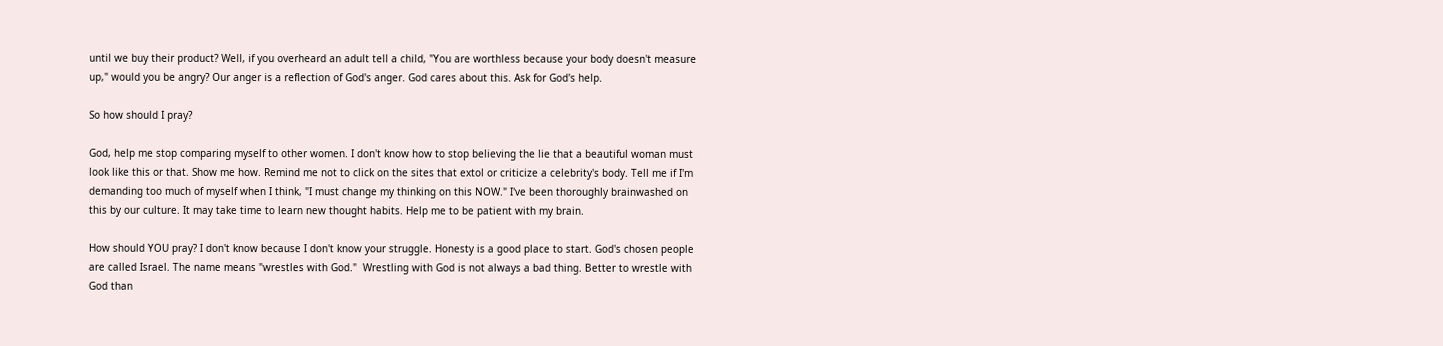until we buy their product? Well, if you overheard an adult tell a child, "You are worthless because your body doesn't measure up," would you be angry? Our anger is a reflection of God's anger. God cares about this. Ask for God's help.

So how should I pray?

God, help me stop comparing myself to other women. I don't know how to stop believing the lie that a beautiful woman must look like this or that. Show me how. Remind me not to click on the sites that extol or criticize a celebrity's body. Tell me if I'm demanding too much of myself when I think, "I must change my thinking on this NOW." I've been thoroughly brainwashed on this by our culture. It may take time to learn new thought habits. Help me to be patient with my brain.

How should YOU pray? I don't know because I don't know your struggle. Honesty is a good place to start. God's chosen people are called Israel. The name means "wrestles with God."  Wrestling with God is not always a bad thing. Better to wrestle with God than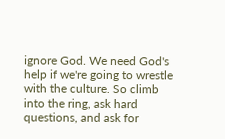ignore God. We need God's help if we're going to wrestle with the culture. So climb into the ring, ask hard questions, and ask for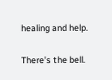healing and help.

There's the bell.